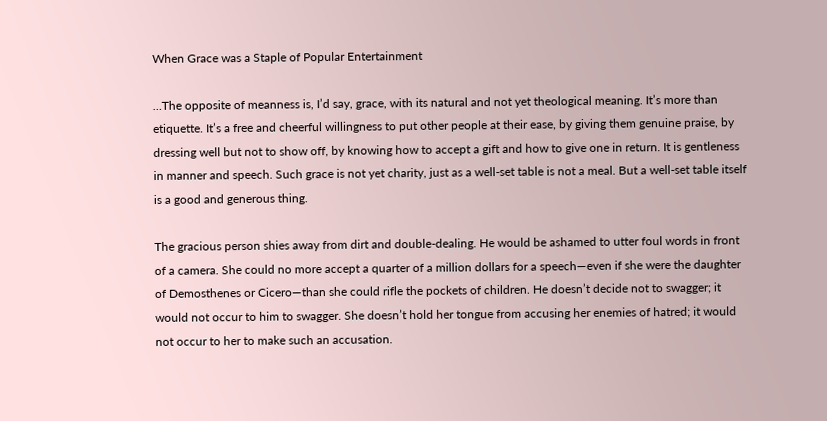When Grace was a Staple of Popular Entertainment

…The opposite of meanness is, I’d say, grace, with its natural and not yet theological meaning. It’s more than etiquette. It’s a free and cheerful willingness to put other people at their ease, by giving them genuine praise, by dressing well but not to show off, by knowing how to accept a gift and how to give one in return. It is gentleness in manner and speech. Such grace is not yet charity, just as a well-set table is not a meal. But a well-set table itself is a good and generous thing.

The gracious person shies away from dirt and double-dealing. He would be ashamed to utter foul words in front of a camera. She could no more accept a quarter of a million dollars for a speech—even if she were the daughter of Demosthenes or Cicero—than she could rifle the pockets of children. He doesn’t decide not to swagger; it would not occur to him to swagger. She doesn’t hold her tongue from accusing her enemies of hatred; it would not occur to her to make such an accusation.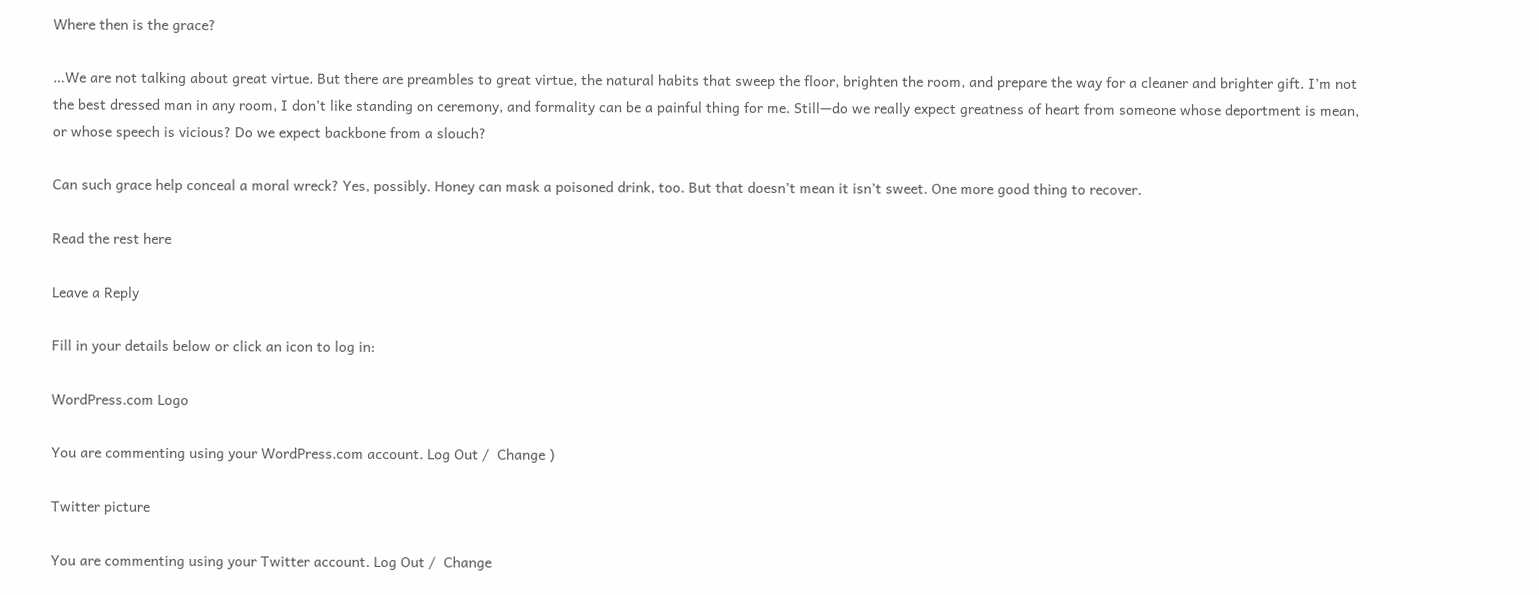Where then is the grace?

…We are not talking about great virtue. But there are preambles to great virtue, the natural habits that sweep the floor, brighten the room, and prepare the way for a cleaner and brighter gift. I’m not the best dressed man in any room, I don’t like standing on ceremony, and formality can be a painful thing for me. Still—do we really expect greatness of heart from someone whose deportment is mean, or whose speech is vicious? Do we expect backbone from a slouch?

Can such grace help conceal a moral wreck? Yes, possibly. Honey can mask a poisoned drink, too. But that doesn’t mean it isn’t sweet. One more good thing to recover.

Read the rest here

Leave a Reply

Fill in your details below or click an icon to log in:

WordPress.com Logo

You are commenting using your WordPress.com account. Log Out /  Change )

Twitter picture

You are commenting using your Twitter account. Log Out /  Change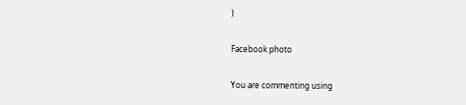)

Facebook photo

You are commenting using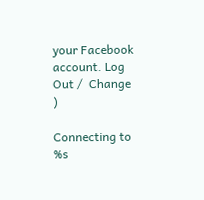your Facebook account. Log Out /  Change )

Connecting to %s